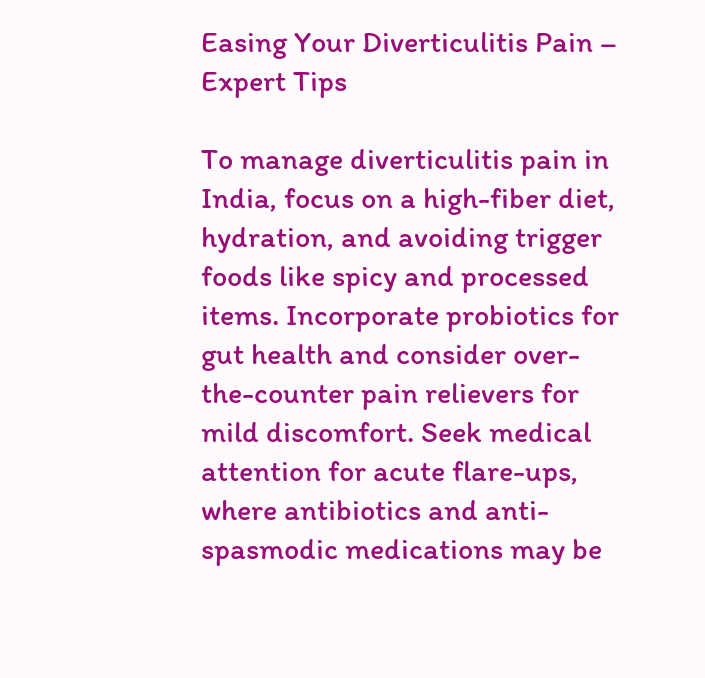Easing Your Diverticulitis Pain – Expert Tips

To manage diverticulitis pain in India, focus on a high-fiber diet, hydration, and avoiding trigger foods like spicy and processed items. Incorporate probiotics for gut health and consider over-the-counter pain relievers for mild discomfort. Seek medical attention for acute flare-ups, where antibiotics and anti-spasmodic medications may be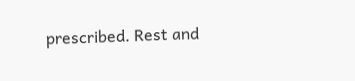prescribed. Rest and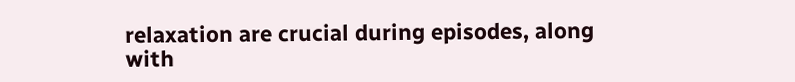relaxation are crucial during episodes, along with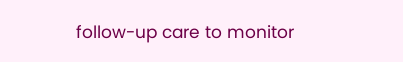follow-up care to monitor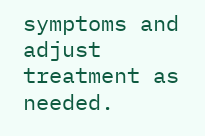symptoms and adjust treatment as needed.